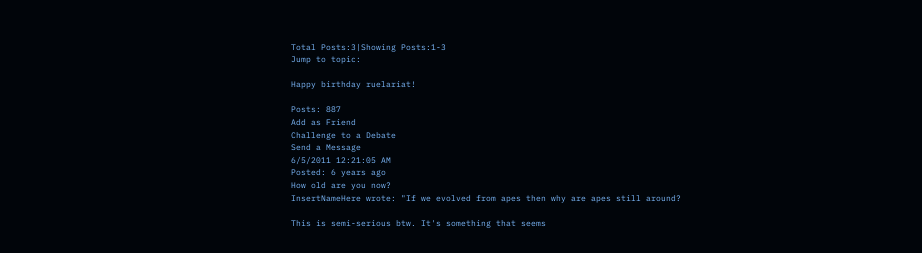Total Posts:3|Showing Posts:1-3
Jump to topic:

Happy birthday ruelariat!

Posts: 887
Add as Friend
Challenge to a Debate
Send a Message
6/5/2011 12:21:05 AM
Posted: 6 years ago
How old are you now?
InsertNameHere wrote: "If we evolved from apes then why are apes still around?

This is semi-serious btw. It's something that seems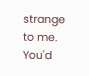strange to me. You'd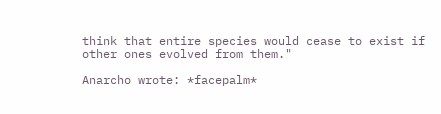think that entire species would cease to exist if other ones evolved from them."

Anarcho wrote: *facepalm*